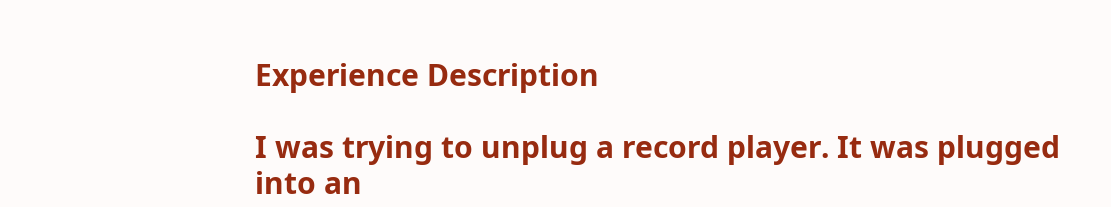Experience Description

I was trying to unplug a record player. It was plugged into an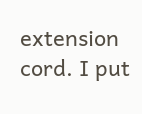extension cord. I put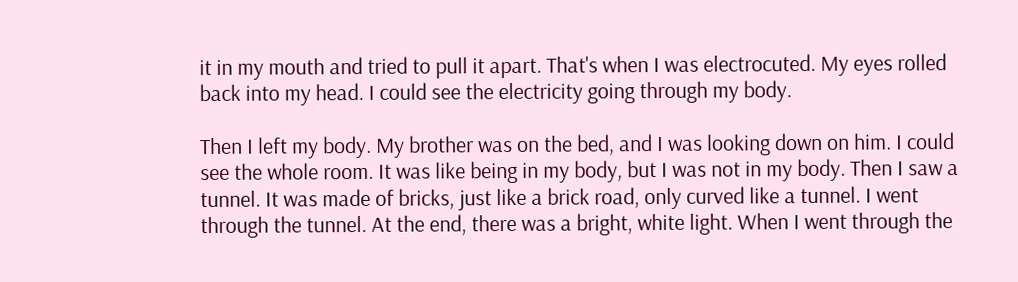it in my mouth and tried to pull it apart. That's when I was electrocuted. My eyes rolled back into my head. I could see the electricity going through my body.

Then I left my body. My brother was on the bed, and I was looking down on him. I could see the whole room. It was like being in my body, but I was not in my body. Then I saw a tunnel. It was made of bricks, just like a brick road, only curved like a tunnel. I went through the tunnel. At the end, there was a bright, white light. When I went through the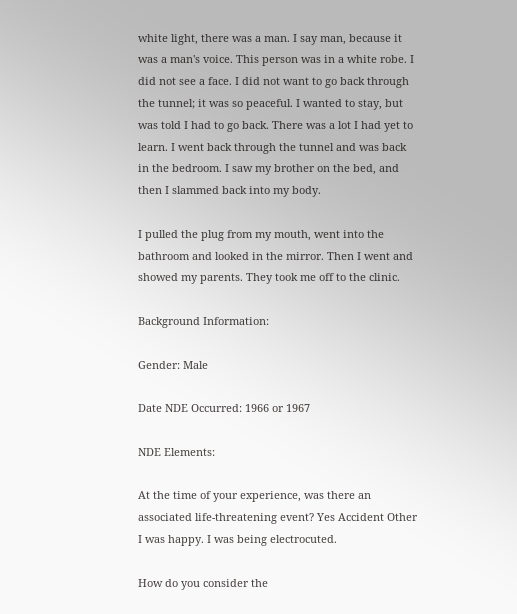white light, there was a man. I say man, because it was a man's voice. This person was in a white robe. I did not see a face. I did not want to go back through the tunnel; it was so peaceful. I wanted to stay, but was told I had to go back. There was a lot I had yet to learn. I went back through the tunnel and was back in the bedroom. I saw my brother on the bed, and then I slammed back into my body.

I pulled the plug from my mouth, went into the bathroom and looked in the mirror. Then I went and showed my parents. They took me off to the clinic.

Background Information:

Gender: Male

Date NDE Occurred: 1966 or 1967

NDE Elements:

At the time of your experience, was there an associated life-threatening event? Yes Accident Other I was happy. I was being electrocuted.

How do you consider the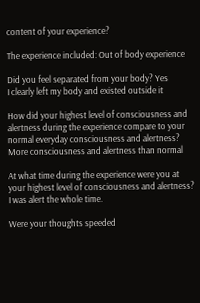content of your experience?

The experience included: Out of body experience

Did you feel separated from your body? Yes
I clearly left my body and existed outside it

How did your highest level of consciousness and alertness during the experience compare to your normal everyday consciousness and alertness? More consciousness and alertness than normal

At what time during the experience were you at your highest level of consciousness and alertness? I was alert the whole time.

Were your thoughts speeded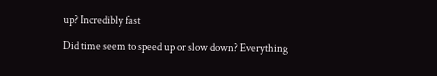up? Incredibly fast

Did time seem to speed up or slow down? Everything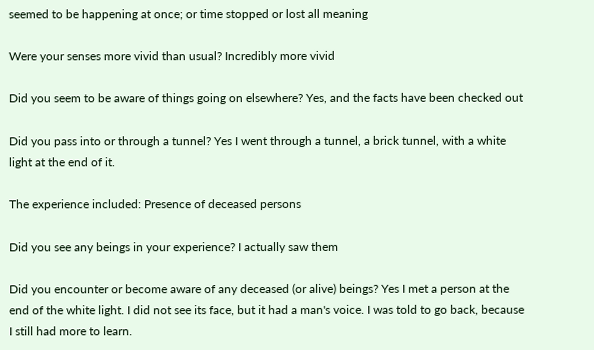seemed to be happening at once; or time stopped or lost all meaning

Were your senses more vivid than usual? Incredibly more vivid

Did you seem to be aware of things going on elsewhere? Yes, and the facts have been checked out

Did you pass into or through a tunnel? Yes I went through a tunnel, a brick tunnel, with a white light at the end of it.

The experience included: Presence of deceased persons

Did you see any beings in your experience? I actually saw them

Did you encounter or become aware of any deceased (or alive) beings? Yes I met a person at the end of the white light. I did not see its face, but it had a man's voice. I was told to go back, because I still had more to learn.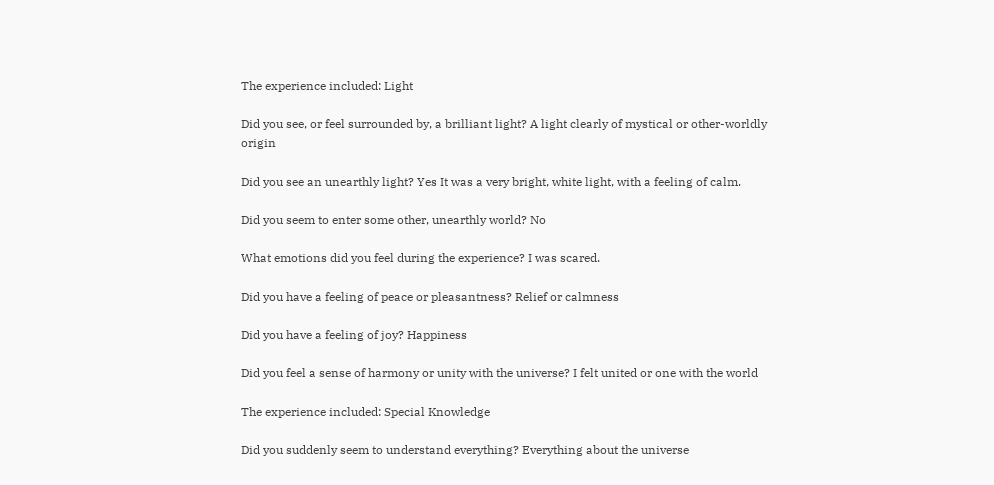The experience included: Light

Did you see, or feel surrounded by, a brilliant light? A light clearly of mystical or other-worldly origin

Did you see an unearthly light? Yes It was a very bright, white light, with a feeling of calm.

Did you seem to enter some other, unearthly world? No

What emotions did you feel during the experience? I was scared.

Did you have a feeling of peace or pleasantness? Relief or calmness

Did you have a feeling of joy? Happiness

Did you feel a sense of harmony or unity with the universe? I felt united or one with the world

The experience included: Special Knowledge

Did you suddenly seem to understand everything? Everything about the universe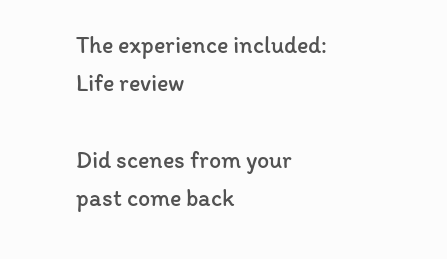The experience included: Life review

Did scenes from your past come back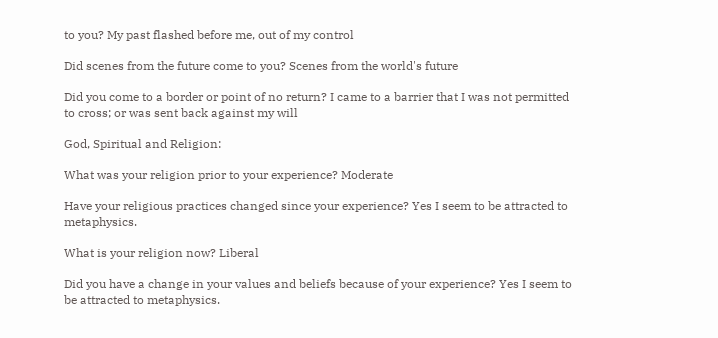to you? My past flashed before me, out of my control

Did scenes from the future come to you? Scenes from the world's future

Did you come to a border or point of no return? I came to a barrier that I was not permitted to cross; or was sent back against my will

God, Spiritual and Religion:

What was your religion prior to your experience? Moderate

Have your religious practices changed since your experience? Yes I seem to be attracted to metaphysics.

What is your religion now? Liberal

Did you have a change in your values and beliefs because of your experience? Yes I seem to be attracted to metaphysics.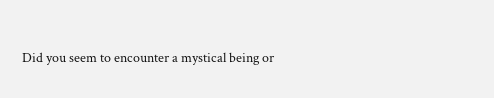Did you seem to encounter a mystical being or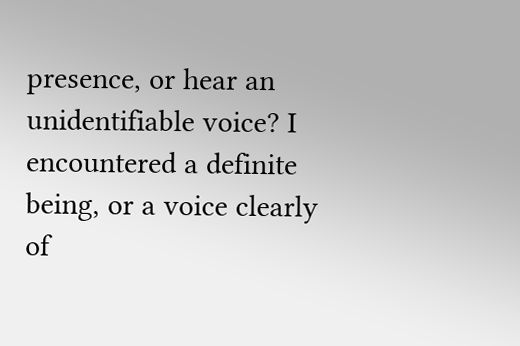presence, or hear an unidentifiable voice? I encountered a definite being, or a voice clearly of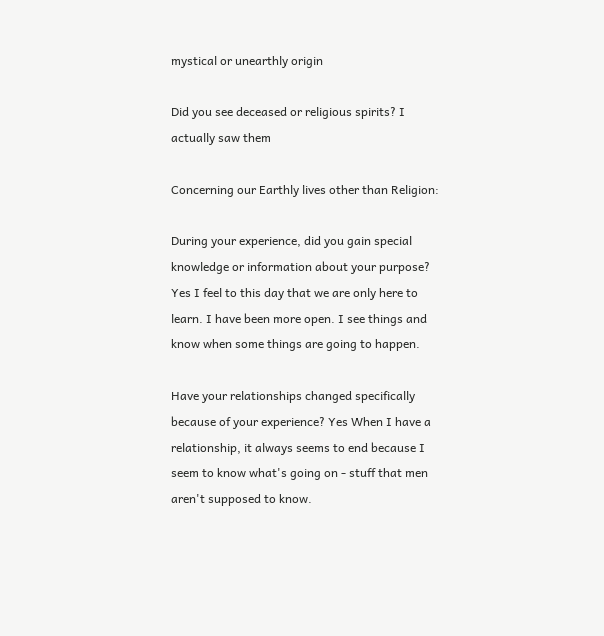mystical or unearthly origin

Did you see deceased or religious spirits? I actually saw them

Concerning our Earthly lives other than Religion:

During your experience, did you gain special knowledge or information about your purpose? Yes I feel to this day that we are only here to learn. I have been more open. I see things and know when some things are going to happen.

Have your relationships changed specifically because of your experience? Yes When I have a relationship, it always seems to end because I seem to know what's going on - stuff that men aren't supposed to know.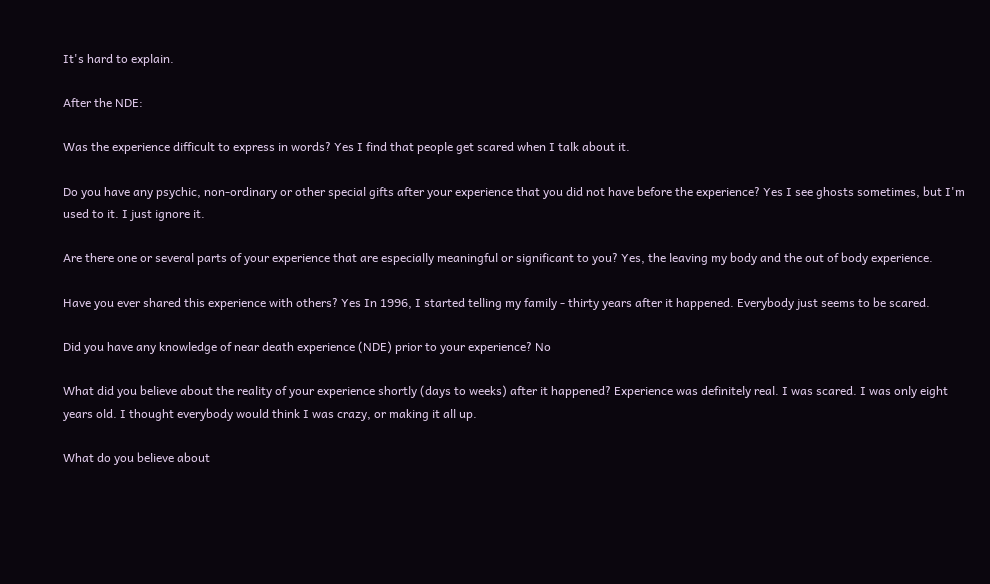It's hard to explain.

After the NDE:

Was the experience difficult to express in words? Yes I find that people get scared when I talk about it.

Do you have any psychic, non-ordinary or other special gifts after your experience that you did not have before the experience? Yes I see ghosts sometimes, but I'm used to it. I just ignore it.

Are there one or several parts of your experience that are especially meaningful or significant to you? Yes, the leaving my body and the out of body experience.

Have you ever shared this experience with others? Yes In 1996, I started telling my family - thirty years after it happened. Everybody just seems to be scared.

Did you have any knowledge of near death experience (NDE) prior to your experience? No

What did you believe about the reality of your experience shortly (days to weeks) after it happened? Experience was definitely real. I was scared. I was only eight years old. I thought everybody would think I was crazy, or making it all up.

What do you believe about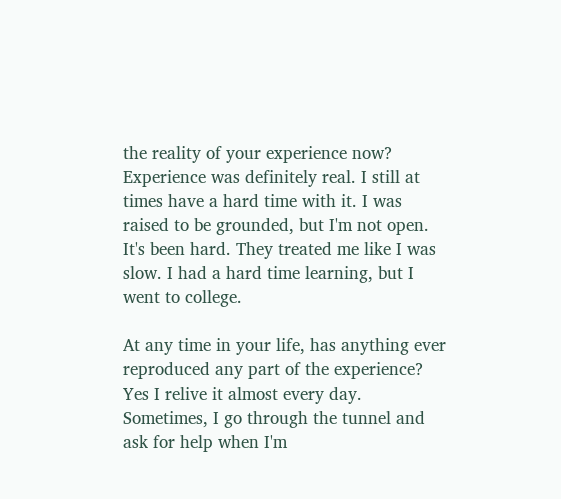the reality of your experience now? Experience was definitely real. I still at times have a hard time with it. I was raised to be grounded, but I'm not open. It's been hard. They treated me like I was slow. I had a hard time learning, but I went to college.

At any time in your life, has anything ever reproduced any part of the experience? Yes I relive it almost every day. Sometimes, I go through the tunnel and ask for help when I'm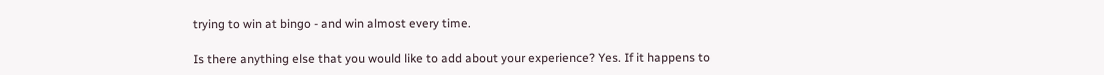trying to win at bingo - and win almost every time.

Is there anything else that you would like to add about your experience? Yes. If it happens to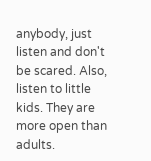anybody, just listen and don't be scared. Also, listen to little kids. They are more open than adults.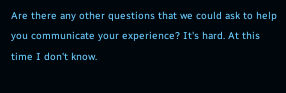Are there any other questions that we could ask to help you communicate your experience? It's hard. At this time I don't know.